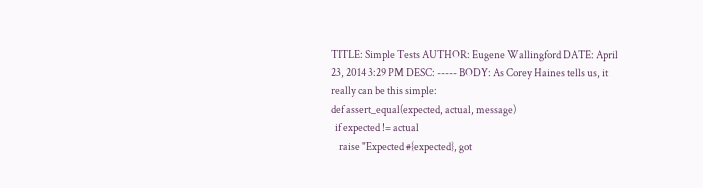TITLE: Simple Tests AUTHOR: Eugene Wallingford DATE: April 23, 2014 3:29 PM DESC: ----- BODY: As Corey Haines tells us, it really can be this simple:
def assert_equal(expected, actual, message)
  if expected != actual
    raise "Expected #{expected}, got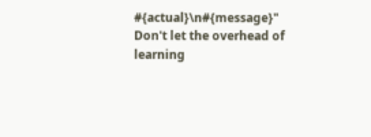#{actual}\n#{message}"
Don't let the overhead of learning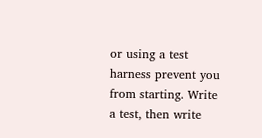or using a test harness prevent you from starting. Write a test, then write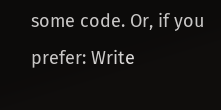some code. Or, if you prefer: Write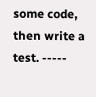some code, then write a test. -----